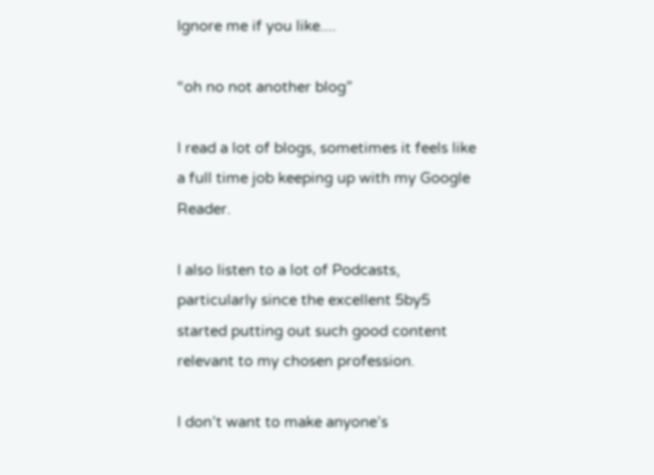Ignore me if you like....

“oh no not another blog”

I read a lot of blogs, sometimes it feels like a full time job keeping up with my Google Reader.

I also listen to a lot of Podcasts, particularly since the excellent 5by5 started putting out such good content relevant to my chosen profession.

I don’t want to make anyone’s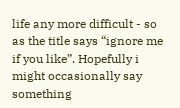life any more difficult - so as the title says “ignore me if you like”. Hopefully i might occasionally say something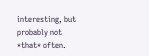interesting, but probably not *that* often.